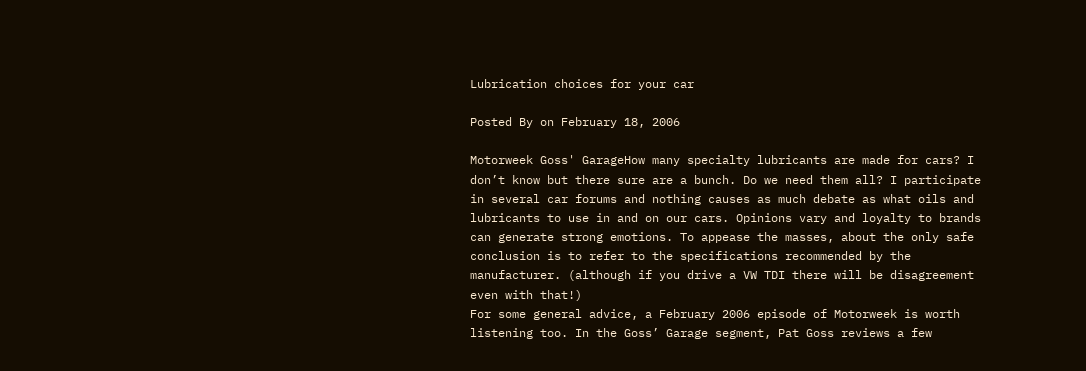Lubrication choices for your car

Posted By on February 18, 2006

Motorweek Goss' GarageHow many specialty lubricants are made for cars? I don’t know but there sure are a bunch. Do we need them all? I participate in several car forums and nothing causes as much debate as what oils and lubricants to use in and on our cars. Opinions vary and loyalty to brands can generate strong emotions. To appease the masses, about the only safe conclusion is to refer to the specifications recommended by the manufacturer. (although if you drive a VW TDI there will be disagreement even with that!)
For some general advice, a February 2006 episode of Motorweek is worth listening too. In the Goss’ Garage segment, Pat Goss reviews a few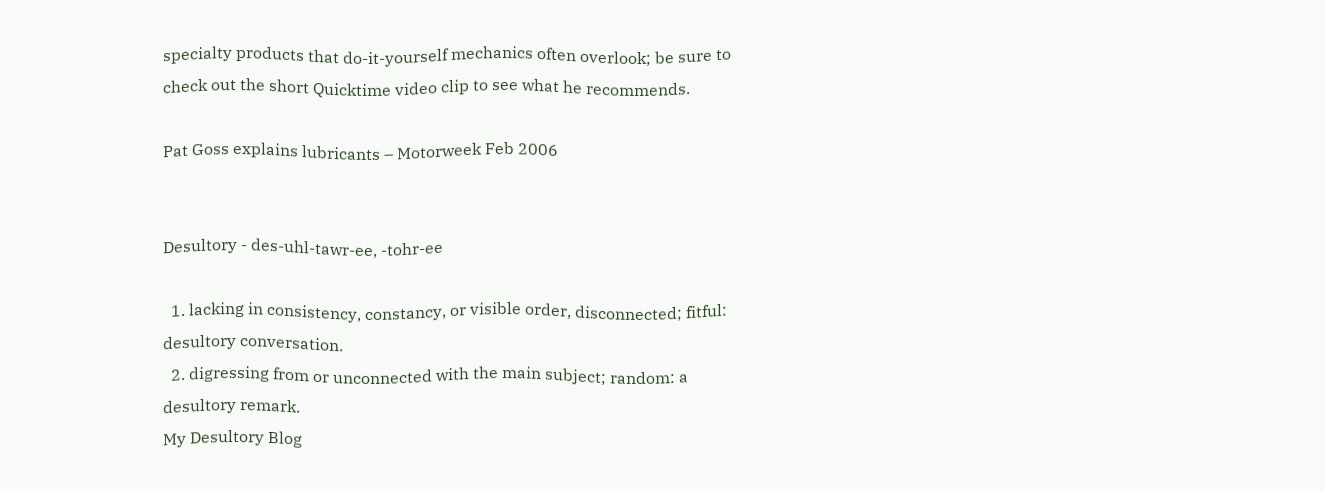specialty products that do-it-yourself mechanics often overlook; be sure to check out the short Quicktime video clip to see what he recommends.

Pat Goss explains lubricants – Motorweek Feb 2006


Desultory - des-uhl-tawr-ee, -tohr-ee

  1. lacking in consistency, constancy, or visible order, disconnected; fitful: desultory conversation.
  2. digressing from or unconnected with the main subject; random: a desultory remark.
My Desultory Blog